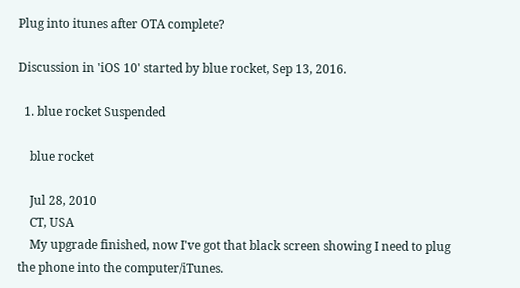Plug into itunes after OTA complete?

Discussion in 'iOS 10' started by blue rocket, Sep 13, 2016.

  1. blue rocket Suspended

    blue rocket

    Jul 28, 2010
    CT, USA
    My upgrade finished, now I've got that black screen showing I need to plug the phone into the computer/iTunes.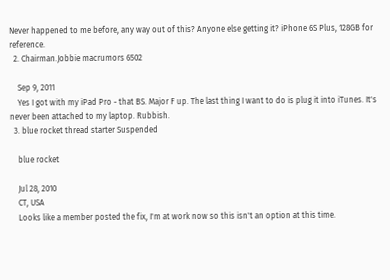Never happened to me before, any way out of this? Anyone else getting it? iPhone 6S Plus, 128GB for reference.
  2. Chairman.Jobbie macrumors 6502

    Sep 9, 2011
    Yes I got with my iPad Pro - that BS. Major F up. The last thing I want to do is plug it into iTunes. It's never been attached to my laptop. Rubbish.
  3. blue rocket thread starter Suspended

    blue rocket

    Jul 28, 2010
    CT, USA
    Looks like a member posted the fix, I'm at work now so this isn't an option at this time.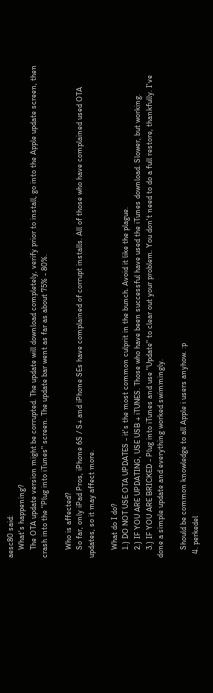aesc80 said:
    What's happening?
    The OTA update version might be corrupted. The update will download completely, verify prior to install, go into the Apple update screen, then crash into the "Plug into iTunes" screen. The update bar went as far as about 75% - 80%.

    Who is affected?
    So far, only iPad Pros, iPhone 6S / S+ and iPhone SEs have complained of corrupt installs. All of those who have complained used OTA updates, so it may affect more.

    What do I do?
    1.) DO NOT USE OTA UPDATES - it's the most common culprit in the bunch. Avoid it like the plague.
    2.) IF YOU ARE UPDATING, USE USB + iTUNES. Those who have been successful have used the iTunes download. Slower, but working.
    3.) IF YOU ARE BRICKED - Plug into iTunes and use "Update" to clear out your problem. You don't need to do a full restore, thankfully. I've done a simple update and everything worked swimmingly.

    Should be common knowledge to all Apple i users anyhow. :p
  4. perkedel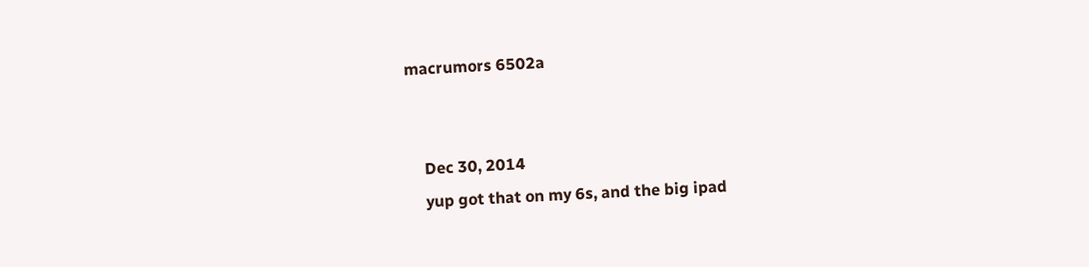macrumors 6502a


    Dec 30, 2014
    yup got that on my 6s, and the big ipad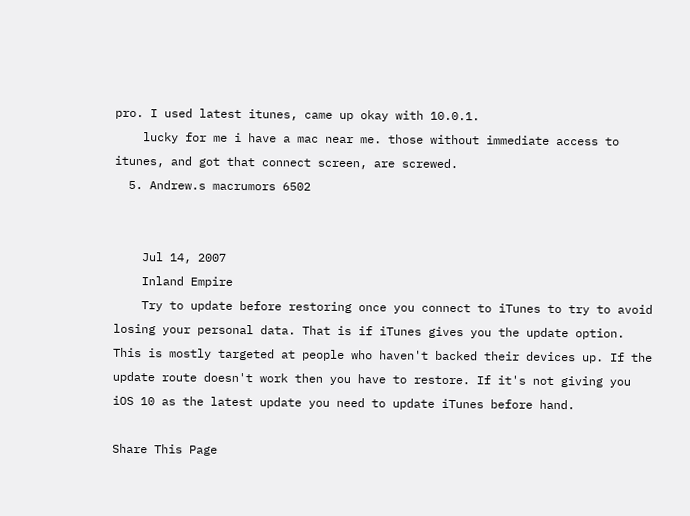pro. I used latest itunes, came up okay with 10.0.1.
    lucky for me i have a mac near me. those without immediate access to itunes, and got that connect screen, are screwed.
  5. Andrew.s macrumors 6502


    Jul 14, 2007
    Inland Empire
    Try to update before restoring once you connect to iTunes to try to avoid losing your personal data. That is if iTunes gives you the update option. This is mostly targeted at people who haven't backed their devices up. If the update route doesn't work then you have to restore. If it's not giving you iOS 10 as the latest update you need to update iTunes before hand.

Share This Page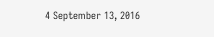4 September 13, 2016